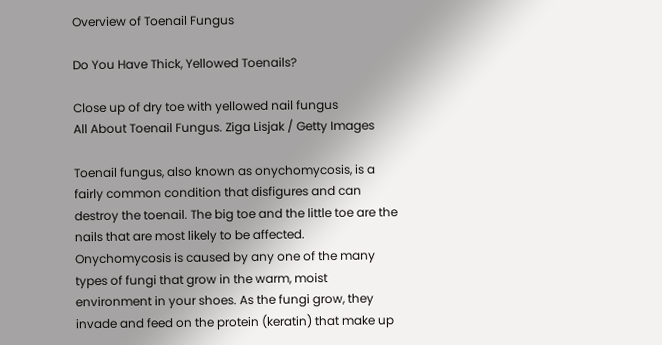Overview of Toenail Fungus

Do You Have Thick, Yellowed Toenails?

Close up of dry toe with yellowed nail fungus
All About Toenail Fungus. Ziga Lisjak / Getty Images

Toenail fungus, also known as onychomycosis, is a fairly common condition that disfigures and can destroy the toenail. The big toe and the little toe are the nails that are most likely to be affected. Onychomycosis is caused by any one of the many types of fungi that grow in the warm, moist environment in your shoes. As the fungi grow, they invade and feed on the protein (keratin) that make up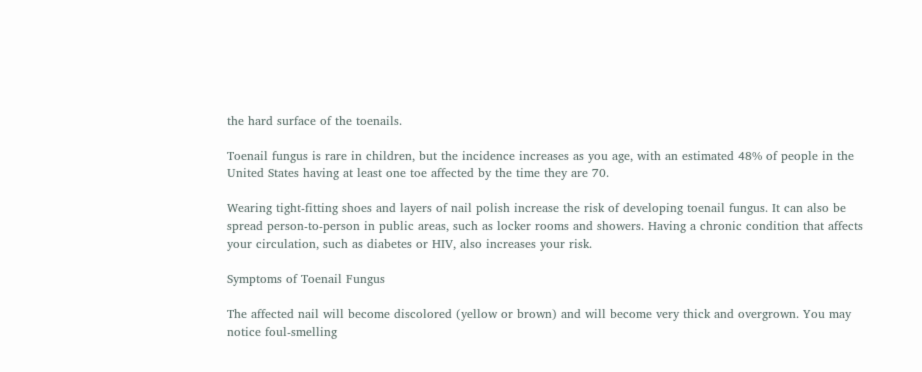the hard surface of the toenails.

Toenail fungus is rare in children, but the incidence increases as you age, with an estimated 48% of people in the United States having at least one toe affected by the time they are 70.

Wearing tight-fitting shoes and layers of nail polish increase the risk of developing toenail fungus. It can also be spread person-to-person in public areas, such as locker rooms and showers. Having a chronic condition that affects your circulation, such as diabetes or HIV, also increases your risk.

Symptoms of Toenail Fungus

The affected nail will become discolored (yellow or brown) and will become very thick and overgrown. You may notice foul-smelling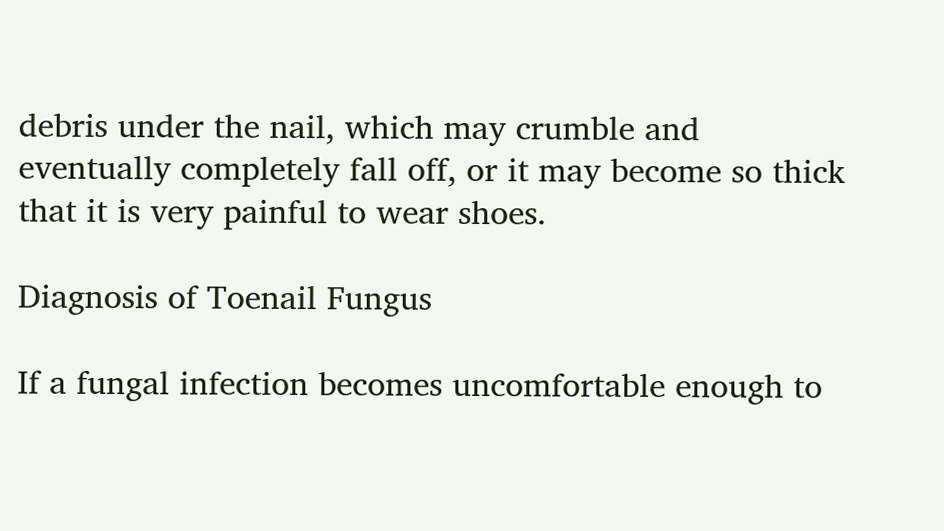debris under the nail, which may crumble and eventually completely fall off, or it may become so thick that it is very painful to wear shoes.

Diagnosis of Toenail Fungus

If a fungal infection becomes uncomfortable enough to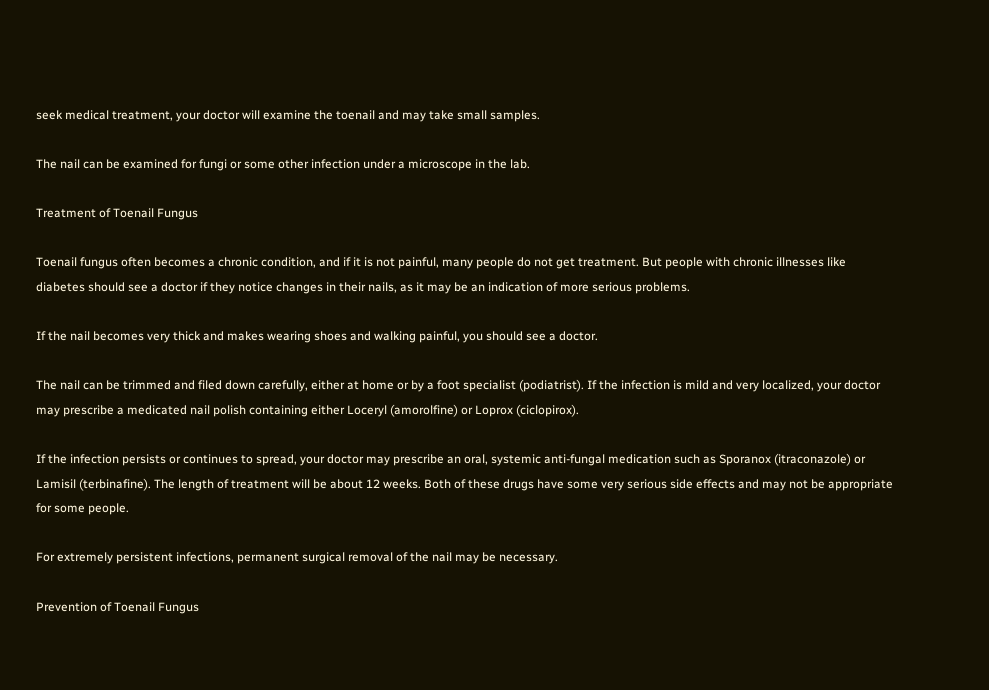seek medical treatment, your doctor will examine the toenail and may take small samples.

The nail can be examined for fungi or some other infection under a microscope in the lab.

Treatment of Toenail Fungus

Toenail fungus often becomes a chronic condition, and if it is not painful, many people do not get treatment. But people with chronic illnesses like diabetes should see a doctor if they notice changes in their nails, as it may be an indication of more serious problems.

If the nail becomes very thick and makes wearing shoes and walking painful, you should see a doctor.

The nail can be trimmed and filed down carefully, either at home or by a foot specialist (podiatrist). If the infection is mild and very localized, your doctor may prescribe a medicated nail polish containing either Loceryl (amorolfine) or Loprox (ciclopirox).

If the infection persists or continues to spread, your doctor may prescribe an oral, systemic anti-fungal medication such as Sporanox (itraconazole) or Lamisil (terbinafine). The length of treatment will be about 12 weeks. Both of these drugs have some very serious side effects and may not be appropriate for some people.

For extremely persistent infections, permanent surgical removal of the nail may be necessary.

Prevention of Toenail Fungus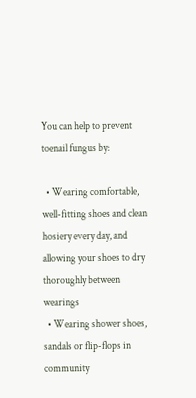You can help to prevent toenail fungus by:

  • Wearing comfortable, well-fitting shoes and clean hosiery every day, and allowing your shoes to dry thoroughly between wearings
  • Wearing shower shoes, sandals or flip-flops in community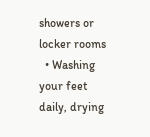showers or locker rooms
  • Washing your feet daily, drying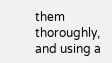them thoroughly, and using a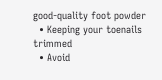good-quality foot powder
  • Keeping your toenails trimmed
  • Avoid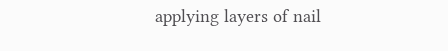applying layers of nail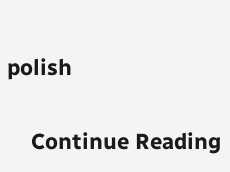polish

    Continue Reading